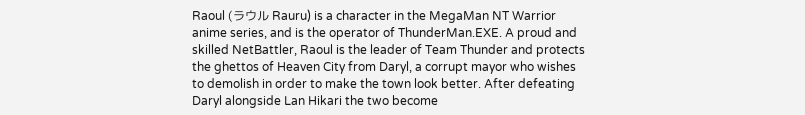Raoul (ラウル Rauru) is a character in the MegaMan NT Warrior anime series, and is the operator of ThunderMan.EXE. A proud and skilled NetBattler, Raoul is the leader of Team Thunder and protects the ghettos of Heaven City from Daryl, a corrupt mayor who wishes to demolish in order to make the town look better. After defeating Daryl alongside Lan Hikari the two become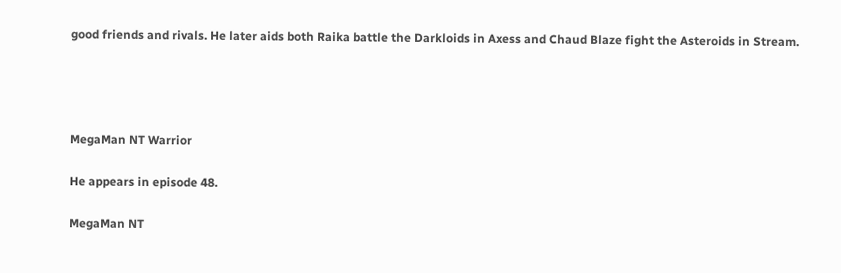good friends and rivals. He later aids both Raika battle the Darkloids in Axess and Chaud Blaze fight the Asteroids in Stream.




MegaMan NT Warrior

He appears in episode 48.

MegaMan NT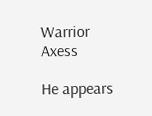Warrior Axess

He appears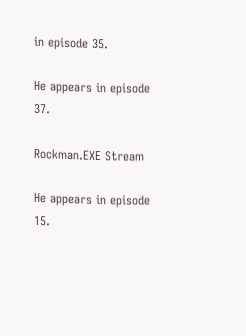in episode 35.

He appears in episode 37.

Rockman.EXE Stream

He appears in episode 15.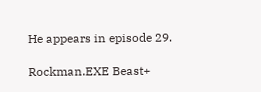He appears in episode 29.

Rockman.EXE Beast+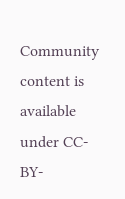Community content is available under CC-BY-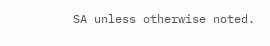SA unless otherwise noted.